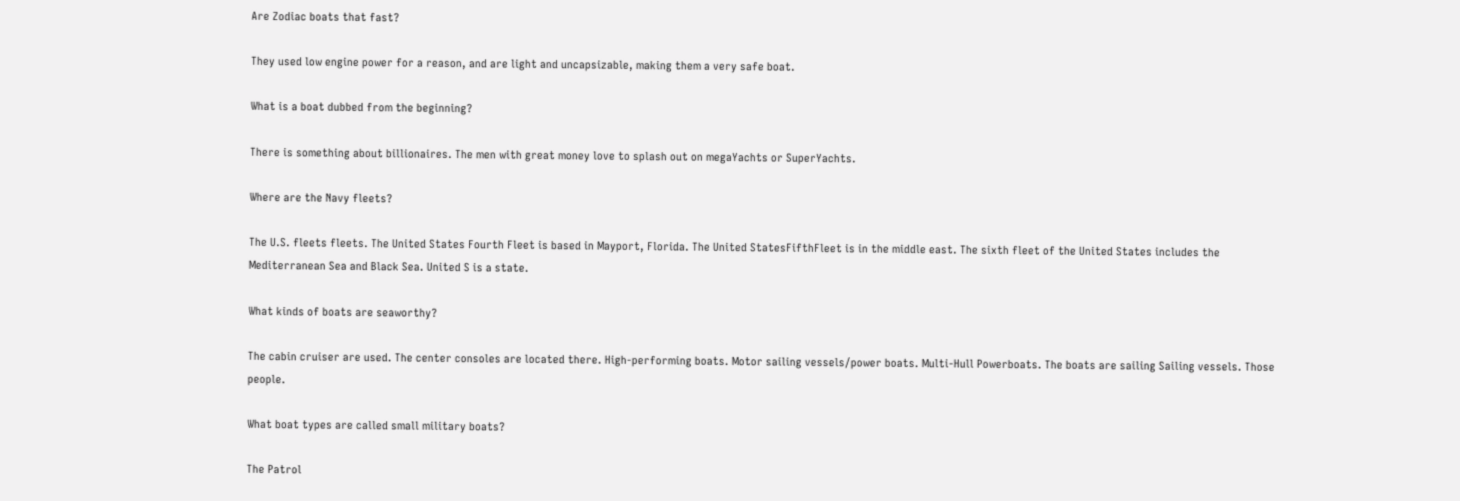Are Zodiac boats that fast?

They used low engine power for a reason, and are light and uncapsizable, making them a very safe boat.

What is a boat dubbed from the beginning?

There is something about billionaires. The men with great money love to splash out on megaYachts or SuperYachts.

Where are the Navy fleets?

The U.S. fleets fleets. The United States Fourth Fleet is based in Mayport, Florida. The United StatesFifthFleet is in the middle east. The sixth fleet of the United States includes the Mediterranean Sea and Black Sea. United S is a state.

What kinds of boats are seaworthy?

The cabin cruiser are used. The center consoles are located there. High-performing boats. Motor sailing vessels/power boats. Multi-Hull Powerboats. The boats are sailing Sailing vessels. Those people.

What boat types are called small military boats?

The Patrol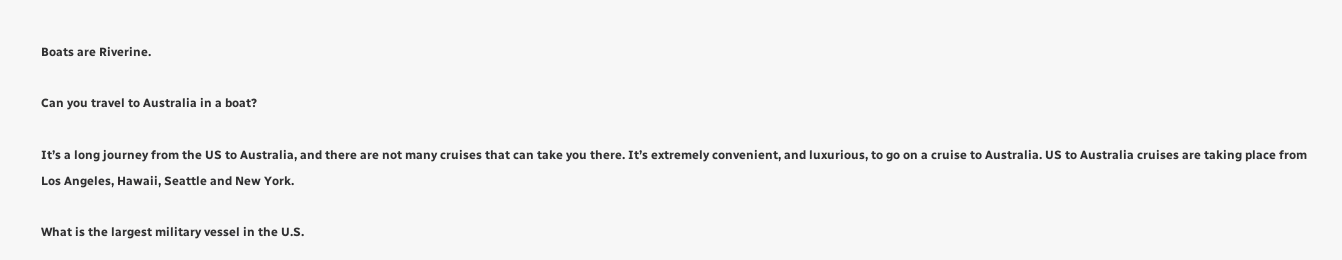Boats are Riverine.

Can you travel to Australia in a boat?

It’s a long journey from the US to Australia, and there are not many cruises that can take you there. It’s extremely convenient, and luxurious, to go on a cruise to Australia. US to Australia cruises are taking place from Los Angeles, Hawaii, Seattle and New York.

What is the largest military vessel in the U.S.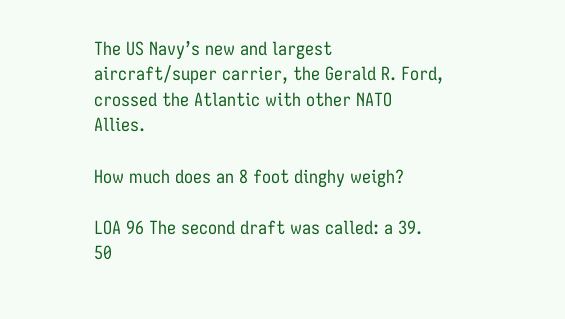The US Navy’s new and largest aircraft/super carrier, the Gerald R. Ford, crossed the Atlantic with other NATO Allies.

How much does an 8 foot dinghy weigh?

LOA 96 The second draft was called: a 39. 50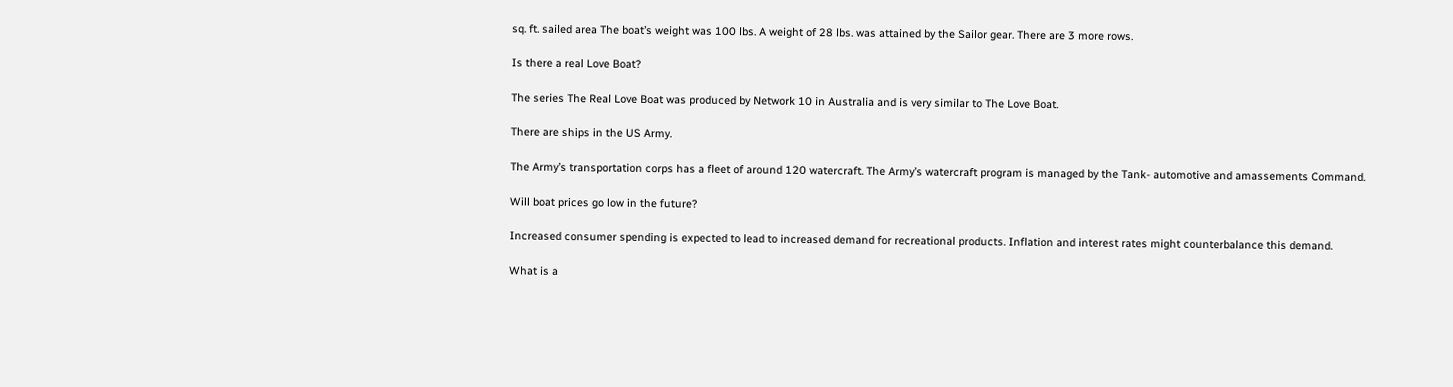sq. ft. sailed area The boat’s weight was 100 lbs. A weight of 28 lbs. was attained by the Sailor gear. There are 3 more rows.

Is there a real Love Boat?

The series The Real Love Boat was produced by Network 10 in Australia and is very similar to The Love Boat.

There are ships in the US Army.

The Army’s transportation corps has a fleet of around 120 watercraft. The Army’s watercraft program is managed by the Tank- automotive and amassements Command.

Will boat prices go low in the future?

Increased consumer spending is expected to lead to increased demand for recreational products. Inflation and interest rates might counterbalance this demand.

What is a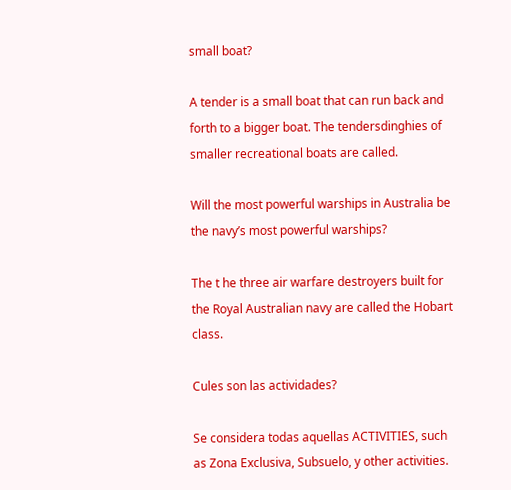small boat?

A tender is a small boat that can run back and forth to a bigger boat. The tendersdinghies of smaller recreational boats are called.

Will the most powerful warships in Australia be the navy’s most powerful warships?

The t he three air warfare destroyers built for the Royal Australian navy are called the Hobart class.

Cules son las actividades?

Se considera todas aquellas ACTIVITIES, such as Zona Exclusiva, Subsuelo, y other activities.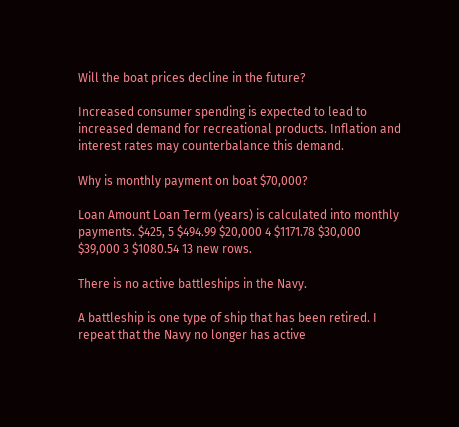Will the boat prices decline in the future?

Increased consumer spending is expected to lead to increased demand for recreational products. Inflation and interest rates may counterbalance this demand.

Why is monthly payment on boat $70,000?

Loan Amount Loan Term (years) is calculated into monthly payments. $425, 5 $494.99 $20,000 4 $1171.78 $30,000 $39,000 3 $1080.54 13 new rows.

There is no active battleships in the Navy.

A battleship is one type of ship that has been retired. I repeat that the Navy no longer has active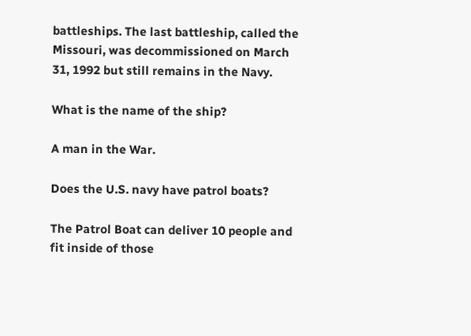battleships. The last battleship, called the Missouri, was decommissioned on March 31, 1992 but still remains in the Navy.

What is the name of the ship?

A man in the War.

Does the U.S. navy have patrol boats?

The Patrol Boat can deliver 10 people and fit inside of those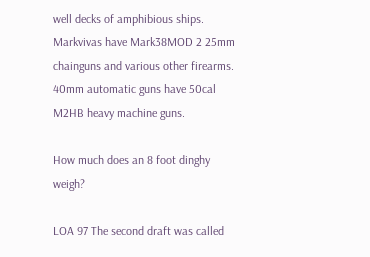well decks of amphibious ships. Markvivas have Mark38MOD 2 25mm chainguns and various other firearms. 40mm automatic guns have 50cal M2HB heavy machine guns.

How much does an 8 foot dinghy weigh?

LOA 97 The second draft was called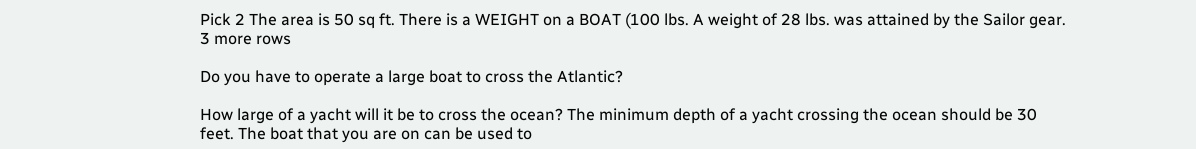Pick 2 The area is 50 sq ft. There is a WEIGHT on a BOAT (100 lbs. A weight of 28 lbs. was attained by the Sailor gear. 3 more rows

Do you have to operate a large boat to cross the Atlantic?

How large of a yacht will it be to cross the ocean? The minimum depth of a yacht crossing the ocean should be 30 feet. The boat that you are on can be used to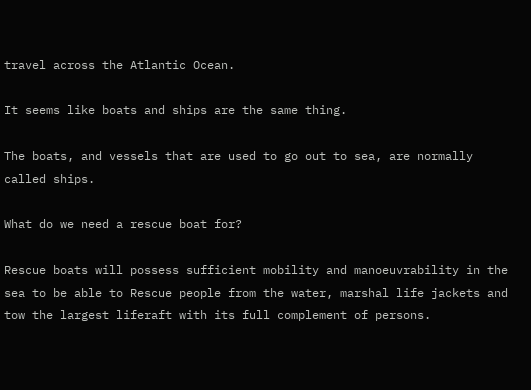travel across the Atlantic Ocean.

It seems like boats and ships are the same thing.

The boats, and vessels that are used to go out to sea, are normally called ships.

What do we need a rescue boat for?

Rescue boats will possess sufficient mobility and manoeuvrability in the sea to be able to Rescue people from the water, marshal life jackets and tow the largest liferaft with its full complement of persons.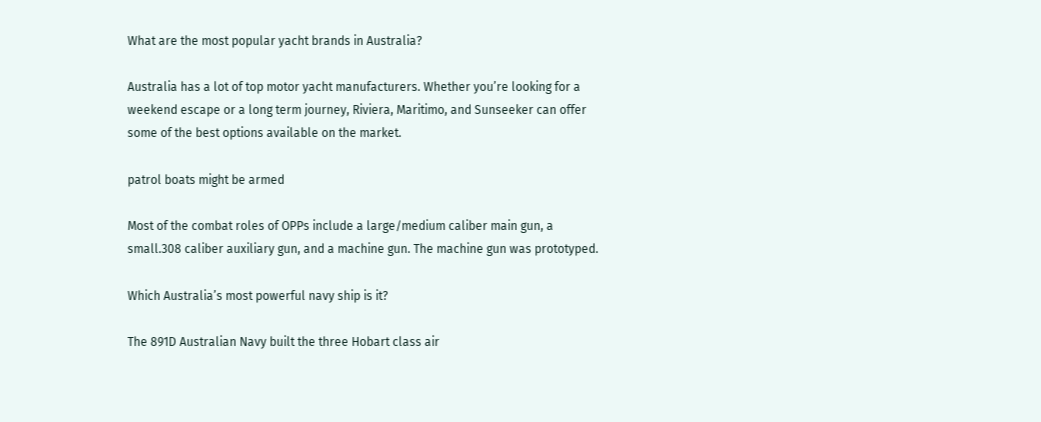What are the most popular yacht brands in Australia?

Australia has a lot of top motor yacht manufacturers. Whether you’re looking for a weekend escape or a long term journey, Riviera, Maritimo, and Sunseeker can offer some of the best options available on the market.

patrol boats might be armed

Most of the combat roles of OPPs include a large/medium caliber main gun, a small.308 caliber auxiliary gun, and a machine gun. The machine gun was prototyped.

Which Australia’s most powerful navy ship is it?

The 891D Australian Navy built the three Hobart class air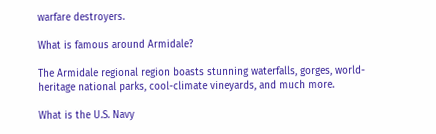warfare destroyers.

What is famous around Armidale?

The Armidale regional region boasts stunning waterfalls, gorges, world-heritage national parks, cool-climate vineyards, and much more.

What is the U.S. Navy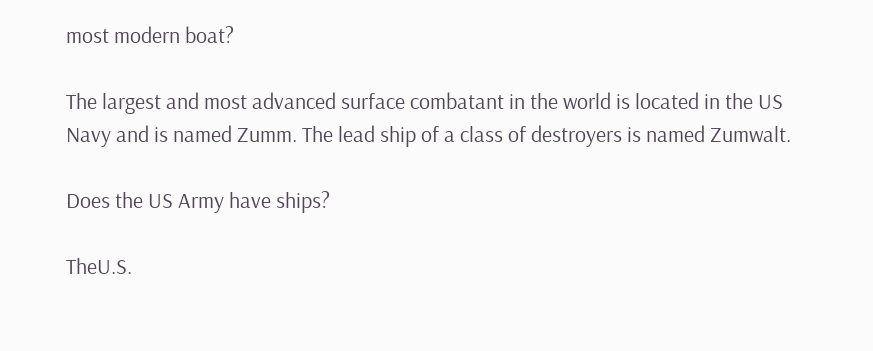most modern boat?

The largest and most advanced surface combatant in the world is located in the US Navy and is named Zumm. The lead ship of a class of destroyers is named Zumwalt.

Does the US Army have ships?

TheU.S.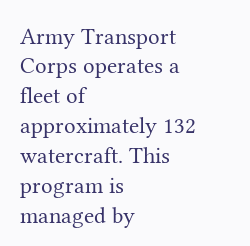Army Transport Corps operates a fleet of approximately 132 watercraft. This program is managed by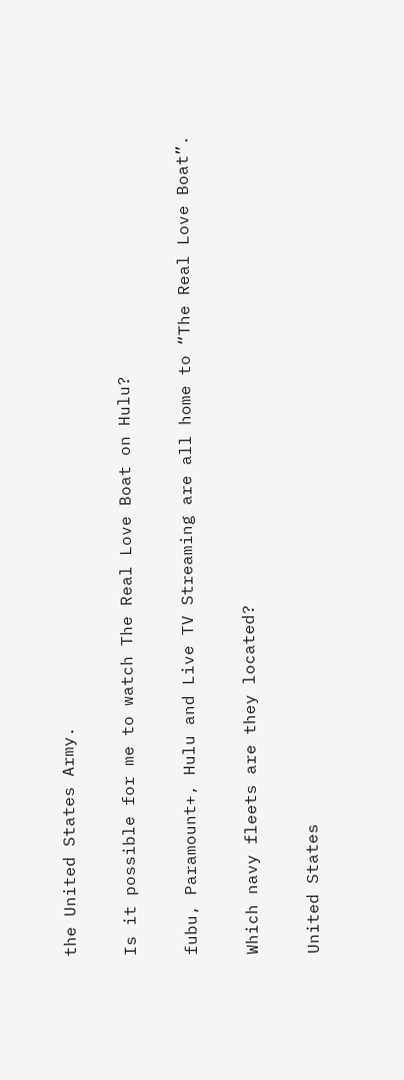the United States Army.

Is it possible for me to watch The Real Love Boat on Hulu?

fubu, Paramount+, Hulu and Live TV Streaming are all home to “The Real Love Boat”.

Which navy fleets are they located?

United States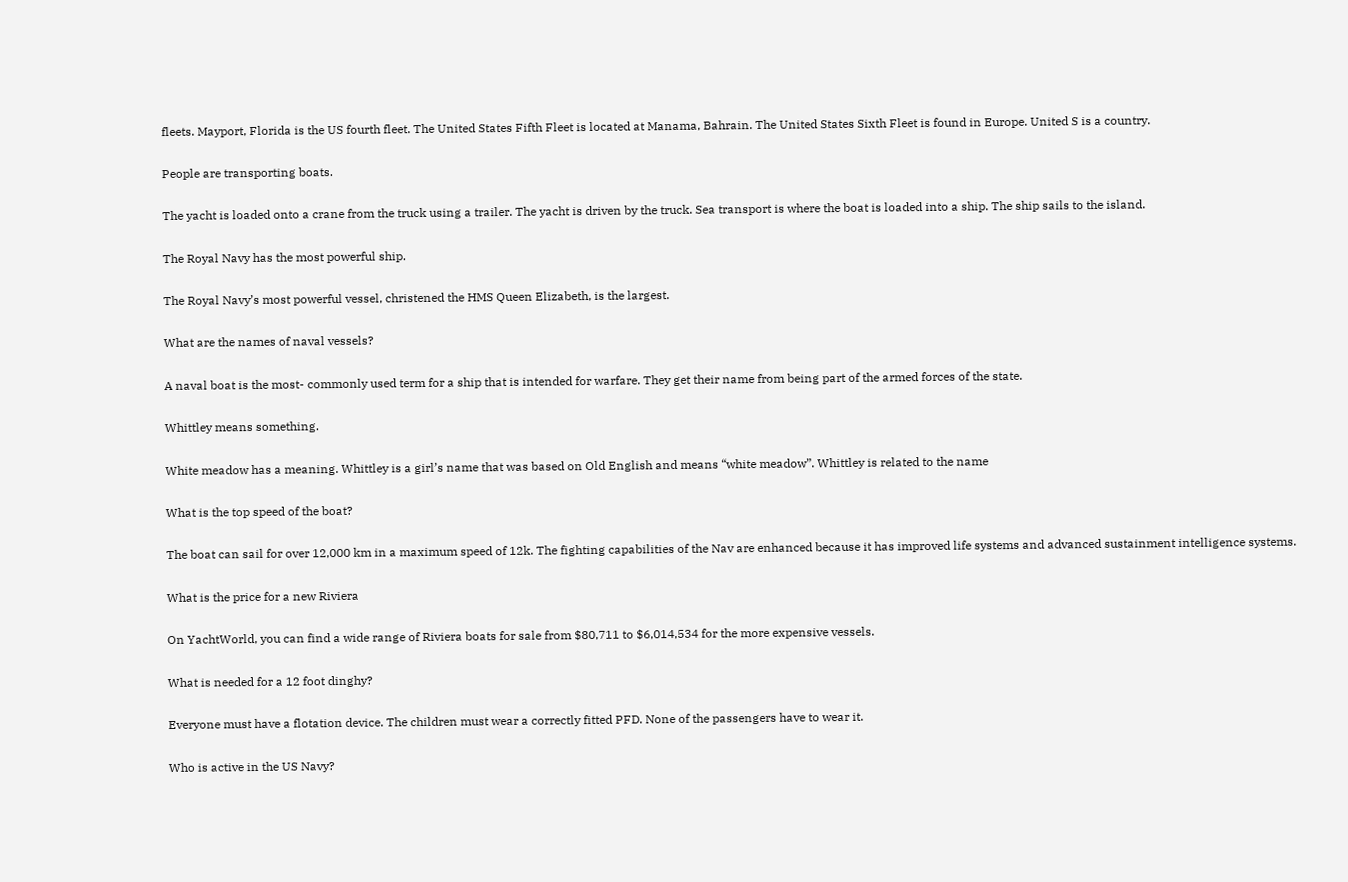fleets. Mayport, Florida is the US fourth fleet. The United States Fifth Fleet is located at Manama, Bahrain. The United States Sixth Fleet is found in Europe. United S is a country.

People are transporting boats.

The yacht is loaded onto a crane from the truck using a trailer. The yacht is driven by the truck. Sea transport is where the boat is loaded into a ship. The ship sails to the island.

The Royal Navy has the most powerful ship.

The Royal Navy’s most powerful vessel, christened the HMS Queen Elizabeth, is the largest.

What are the names of naval vessels?

A naval boat is the most- commonly used term for a ship that is intended for warfare. They get their name from being part of the armed forces of the state.

Whittley means something.

White meadow has a meaning. Whittley is a girl’s name that was based on Old English and means “white meadow”. Whittley is related to the name

What is the top speed of the boat?

The boat can sail for over 12,000 km in a maximum speed of 12k. The fighting capabilities of the Nav are enhanced because it has improved life systems and advanced sustainment intelligence systems.

What is the price for a new Riviera

On YachtWorld, you can find a wide range of Riviera boats for sale from $80,711 to $6,014,534 for the more expensive vessels.

What is needed for a 12 foot dinghy?

Everyone must have a flotation device. The children must wear a correctly fitted PFD. None of the passengers have to wear it.

Who is active in the US Navy?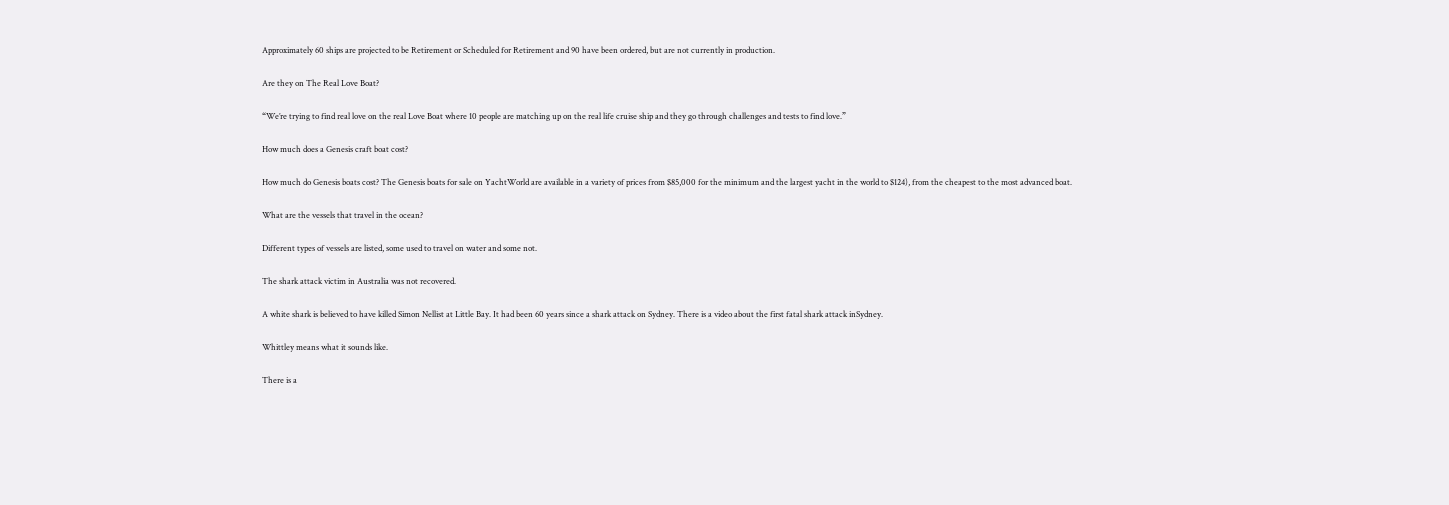Approximately 60 ships are projected to be Retirement or Scheduled for Retirement and 90 have been ordered, but are not currently in production.

Are they on The Real Love Boat?

“We’re trying to find real love on the real Love Boat where 10 people are matching up on the real life cruise ship and they go through challenges and tests to find love.”

How much does a Genesis craft boat cost?

How much do Genesis boats cost? The Genesis boats for sale on YachtWorld are available in a variety of prices from $85,000 for the minimum and the largest yacht in the world to $124), from the cheapest to the most advanced boat.

What are the vessels that travel in the ocean?

Different types of vessels are listed, some used to travel on water and some not.

The shark attack victim in Australia was not recovered.

A white shark is believed to have killed Simon Nellist at Little Bay. It had been 60 years since a shark attack on Sydney. There is a video about the first fatal shark attack inSydney.

Whittley means what it sounds like.

There is a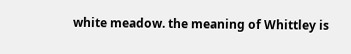white meadow. the meaning of Whittley is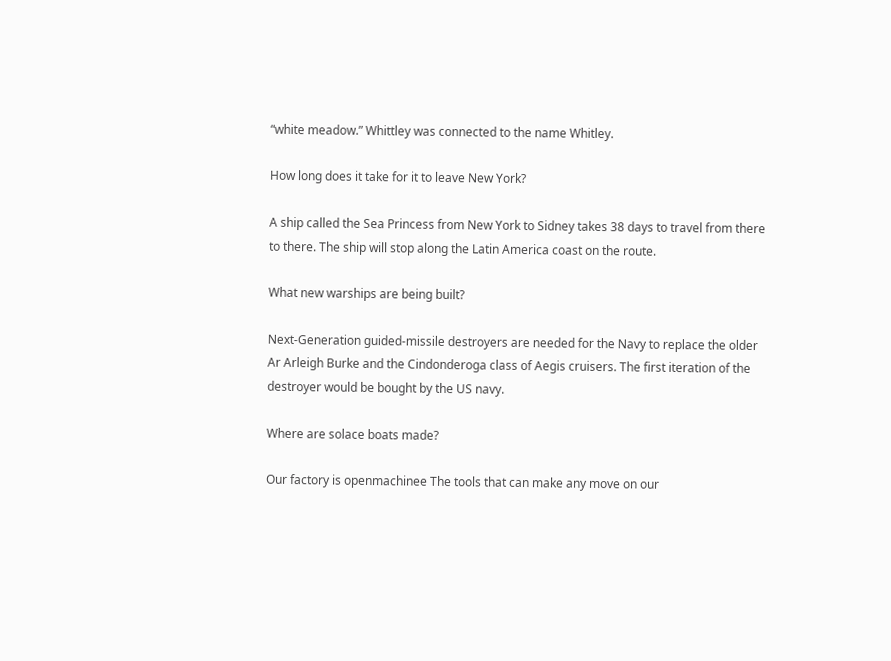“white meadow.” Whittley was connected to the name Whitley.

How long does it take for it to leave New York?

A ship called the Sea Princess from New York to Sidney takes 38 days to travel from there to there. The ship will stop along the Latin America coast on the route.

What new warships are being built?

Next-Generation guided-missile destroyers are needed for the Navy to replace the older Ar Arleigh Burke and the Cindonderoga class of Aegis cruisers. The first iteration of the destroyer would be bought by the US navy.

Where are solace boats made?

Our factory is openmachinee The tools that can make any move on our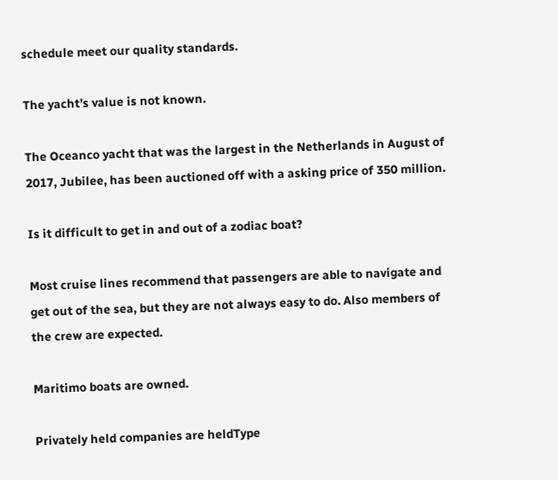schedule meet our quality standards.

The yacht’s value is not known.

The Oceanco yacht that was the largest in the Netherlands in August of 2017, Jubilee, has been auctioned off with a asking price of 350 million.

Is it difficult to get in and out of a zodiac boat?

Most cruise lines recommend that passengers are able to navigate and get out of the sea, but they are not always easy to do. Also members of the crew are expected.

Maritimo boats are owned.

Privately held companies are heldType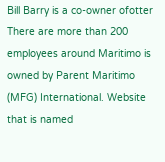Bill Barry is a co-owner ofotter There are more than 200 employees around Maritimo is owned by Parent Maritimo (MFG) International. Website that is named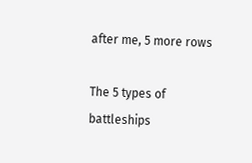after me, 5 more rows

The 5 types of battleships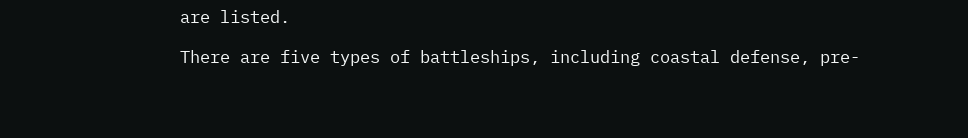are listed.

There are five types of battleships, including coastal defense, pre-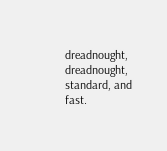dreadnought, dreadnought, standard, and fast.